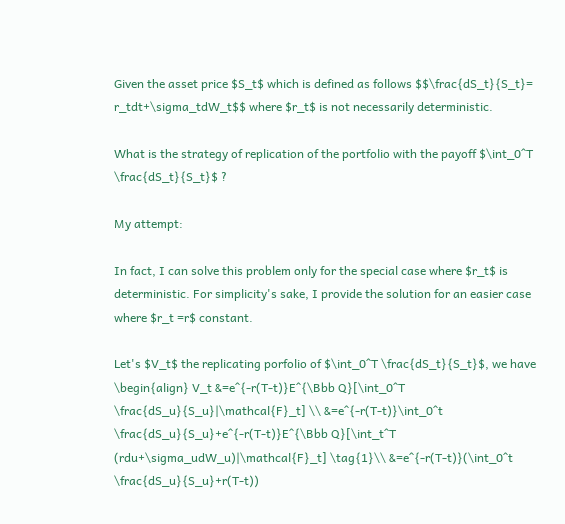Given the asset price $S_t$ which is defined as follows $$\frac{dS_t}{S_t}= r_tdt+\sigma_tdW_t$$ where $r_t$ is not necessarily deterministic.

What is the strategy of replication of the portfolio with the payoff $\int_0^T \frac{dS_t}{S_t}$ ?

My attempt:

In fact, I can solve this problem only for the special case where $r_t$ is deterministic. For simplicity's sake, I provide the solution for an easier case where $r_t =r$ constant.

Let's $V_t$ the replicating porfolio of $\int_0^T \frac{dS_t}{S_t}$, we have \begin{align} V_t &=e^{-r(T-t)}E^{\Bbb Q}[\int_0^T \frac{dS_u}{S_u}|\mathcal{F}_t] \\ &=e^{-r(T-t)}\int_0^t \frac{dS_u}{S_u}+e^{-r(T-t)}E^{\Bbb Q}[\int_t^T (rdu+\sigma_udW_u)|\mathcal{F}_t] \tag{1}\\ &=e^{-r(T-t)}(\int_0^t \frac{dS_u}{S_u}+r(T-t))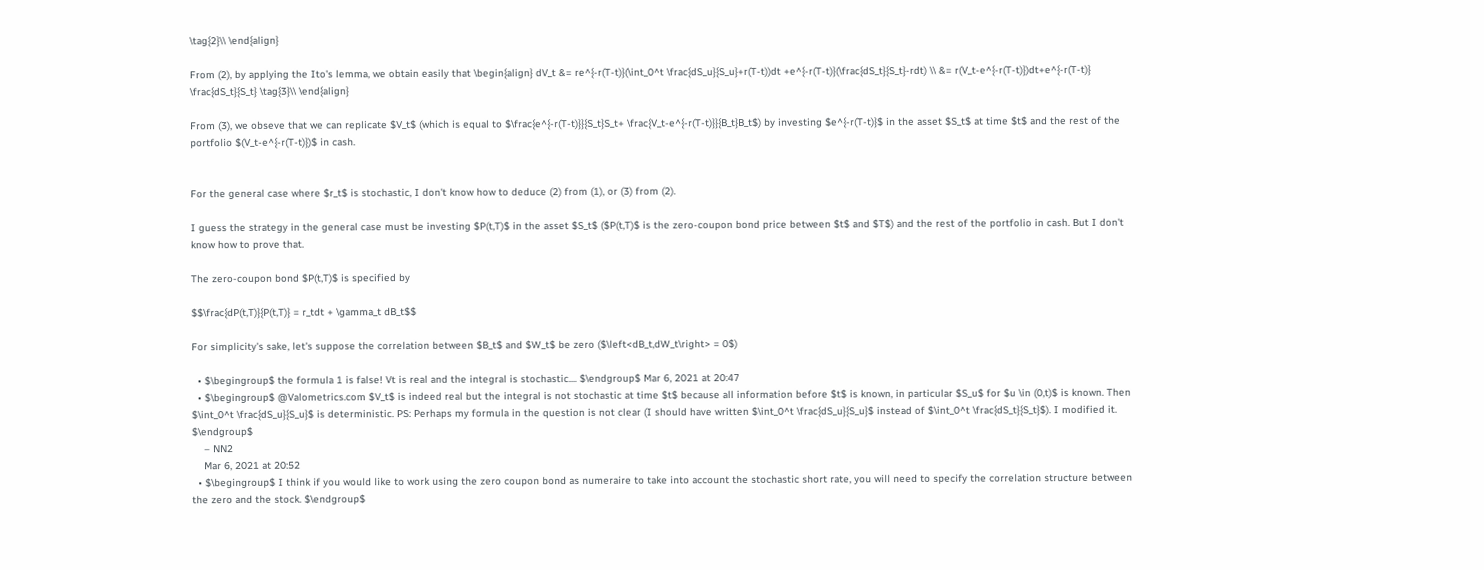\tag{2}\\ \end{align}

From (2), by applying the Ito's lemma, we obtain easily that \begin{align} dV_t &= re^{-r(T-t)}(\int_0^t \frac{dS_u}{S_u}+r(T-t))dt +e^{-r(T-t)}(\frac{dS_t}{S_t}-rdt) \\ &= r(V_t-e^{-r(T-t)})dt+e^{-r(T-t)} \frac{dS_t}{S_t} \tag{3}\\ \end{align}

From (3), we obseve that we can replicate $V_t$ (which is equal to $\frac{e^{-r(T-t)}}{S_t}S_t+ \frac{V_t-e^{-r(T-t)}}{B_t}B_t$) by investing $e^{-r(T-t)}$ in the asset $S_t$ at time $t$ and the rest of the portfolio $(V_t-e^{-r(T-t)})$ in cash.


For the general case where $r_t$ is stochastic, I don't know how to deduce (2) from (1), or (3) from (2).

I guess the strategy in the general case must be investing $P(t,T)$ in the asset $S_t$ ($P(t,T)$ is the zero-coupon bond price between $t$ and $T$) and the rest of the portfolio in cash. But I don't know how to prove that.

The zero-coupon bond $P(t,T)$ is specified by

$$\frac{dP(t,T)}{P(t,T)} = r_tdt + \gamma_t dB_t$$

For simplicity's sake, let's suppose the correlation between $B_t$ and $W_t$ be zero ($\left<dB_t,dW_t\right> = 0$)

  • $\begingroup$ the formula 1 is false! Vt is real and the integral is stochastic.... $\endgroup$ Mar 6, 2021 at 20:47
  • $\begingroup$ @Valometrics.com $V_t$ is indeed real but the integral is not stochastic at time $t$ because all information before $t$ is known, in particular $S_u$ for $u \in (0,t)$ is known. Then $\int_0^t \frac{dS_u}{S_u}$ is deterministic. PS: Perhaps my formula in the question is not clear (I should have written $\int_0^t \frac{dS_u}{S_u}$ instead of $\int_0^t \frac{dS_t}{S_t}$). I modified it. $\endgroup$
    – NN2
    Mar 6, 2021 at 20:52
  • $\begingroup$ I think if you would like to work using the zero coupon bond as numeraire to take into account the stochastic short rate, you will need to specify the correlation structure between the zero and the stock. $\endgroup$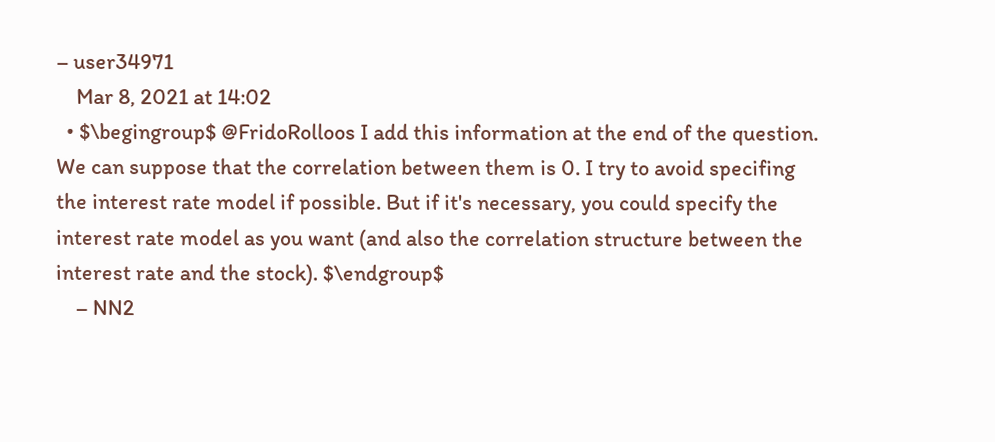– user34971
    Mar 8, 2021 at 14:02
  • $\begingroup$ @FridoRolloos I add this information at the end of the question. We can suppose that the correlation between them is 0. I try to avoid specifing the interest rate model if possible. But if it's necessary, you could specify the interest rate model as you want (and also the correlation structure between the interest rate and the stock). $\endgroup$
    – NN2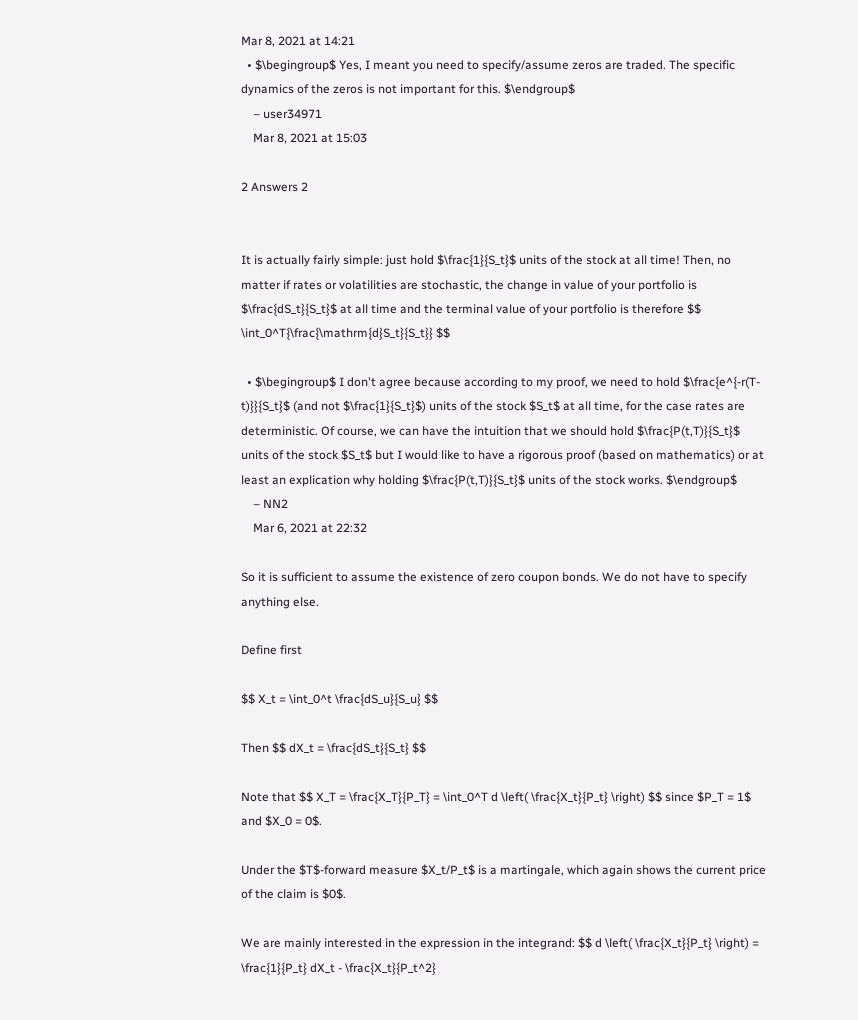Mar 8, 2021 at 14:21
  • $\begingroup$ Yes, I meant you need to specify/assume zeros are traded. The specific dynamics of the zeros is not important for this. $\endgroup$
    – user34971
    Mar 8, 2021 at 15:03

2 Answers 2


It is actually fairly simple: just hold $\frac{1}{S_t}$ units of the stock at all time! Then, no matter if rates or volatilities are stochastic, the change in value of your portfolio is $\frac{dS_t}{S_t}$ at all time and the terminal value of your portfolio is therefore $$ \int_0^T{\frac{\mathrm{d}S_t}{S_t}} $$

  • $\begingroup$ I don't agree because according to my proof, we need to hold $\frac{e^{-r(T-t)}}{S_t}$ (and not $\frac{1}{S_t}$) units of the stock $S_t$ at all time, for the case rates are deterministic. Of course, we can have the intuition that we should hold $\frac{P(t,T)}{S_t}$ units of the stock $S_t$ but I would like to have a rigorous proof (based on mathematics) or at least an explication why holding $\frac{P(t,T)}{S_t}$ units of the stock works. $\endgroup$
    – NN2
    Mar 6, 2021 at 22:32

So it is sufficient to assume the existence of zero coupon bonds. We do not have to specify anything else.

Define first

$$ X_t = \int_0^t \frac{dS_u}{S_u} $$

Then $$ dX_t = \frac{dS_t}{S_t} $$

Note that $$ X_T = \frac{X_T}{P_T} = \int_0^T d \left( \frac{X_t}{P_t} \right) $$ since $P_T = 1$ and $X_0 = 0$.

Under the $T$-forward measure $X_t/P_t$ is a martingale, which again shows the current price of the claim is $0$.

We are mainly interested in the expression in the integrand: $$ d \left( \frac{X_t}{P_t} \right) = \frac{1}{P_t} dX_t - \frac{X_t}{P_t^2}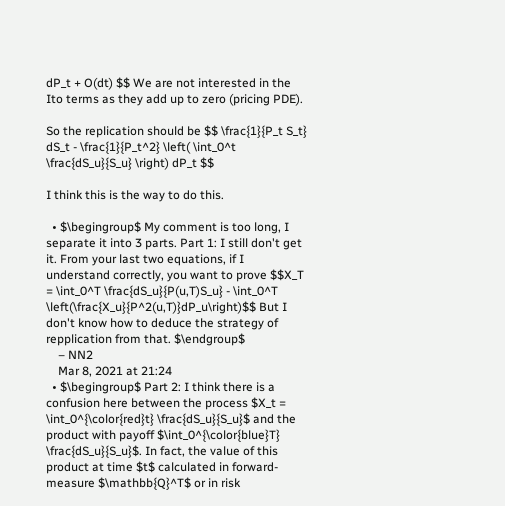dP_t + O(dt) $$ We are not interested in the Ito terms as they add up to zero (pricing PDE).

So the replication should be $$ \frac{1}{P_t S_t} dS_t - \frac{1}{P_t^2} \left( \int_0^t \frac{dS_u}{S_u} \right) dP_t $$

I think this is the way to do this.

  • $\begingroup$ My comment is too long, I separate it into 3 parts. Part 1: I still don't get it. From your last two equations, if I understand correctly, you want to prove $$X_T = \int_0^T \frac{dS_u}{P(u,T)S_u} - \int_0^T \left(\frac{X_u}{P^2(u,T)}dP_u\right)$$ But I don't know how to deduce the strategy of repplication from that. $\endgroup$
    – NN2
    Mar 8, 2021 at 21:24
  • $\begingroup$ Part 2: I think there is a confusion here between the process $X_t = \int_0^{\color{red}t} \frac{dS_u}{S_u}$ and the product with payoff $\int_0^{\color{blue}T} \frac{dS_u}{S_u}$. In fact, the value of this product at time $t$ calculated in forward-measure $\mathbb{Q}^T$ or in risk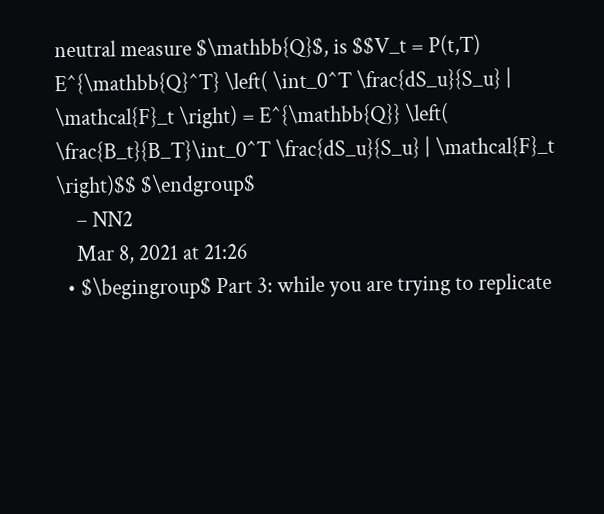neutral measure $\mathbb{Q}$, is $$V_t = P(t,T) E^{\mathbb{Q}^T} \left( \int_0^T \frac{dS_u}{S_u} | \mathcal{F}_t \right) = E^{\mathbb{Q}} \left( \frac{B_t}{B_T}\int_0^T \frac{dS_u}{S_u} | \mathcal{F}_t \right)$$ $\endgroup$
    – NN2
    Mar 8, 2021 at 21:26
  • $\begingroup$ Part 3: while you are trying to replicate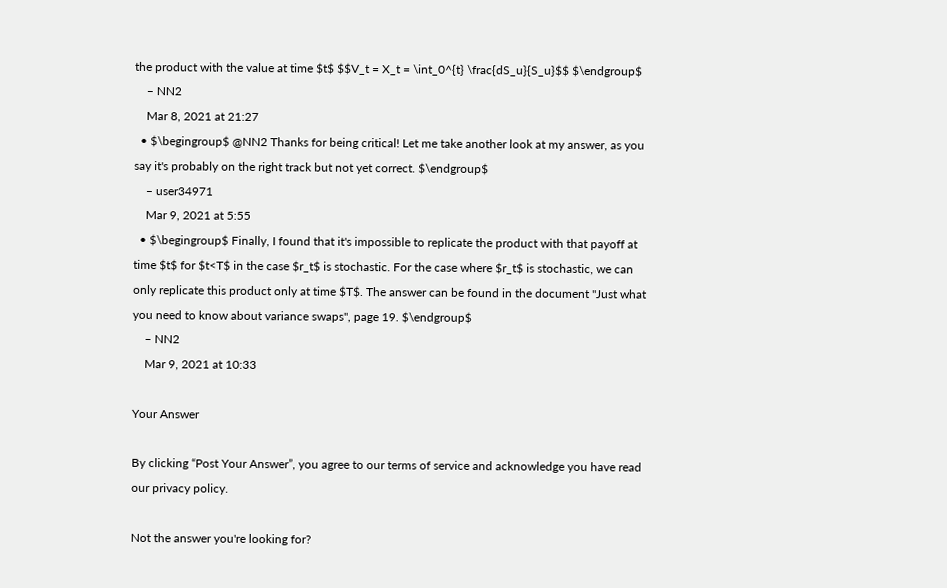the product with the value at time $t$ $$V_t = X_t = \int_0^{t} \frac{dS_u}{S_u}$$ $\endgroup$
    – NN2
    Mar 8, 2021 at 21:27
  • $\begingroup$ @NN2 Thanks for being critical! Let me take another look at my answer, as you say it's probably on the right track but not yet correct. $\endgroup$
    – user34971
    Mar 9, 2021 at 5:55
  • $\begingroup$ Finally, I found that it's impossible to replicate the product with that payoff at time $t$ for $t<T$ in the case $r_t$ is stochastic. For the case where $r_t$ is stochastic, we can only replicate this product only at time $T$. The answer can be found in the document "Just what you need to know about variance swaps", page 19. $\endgroup$
    – NN2
    Mar 9, 2021 at 10:33

Your Answer

By clicking “Post Your Answer”, you agree to our terms of service and acknowledge you have read our privacy policy.

Not the answer you're looking for?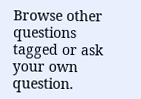Browse other questions tagged or ask your own question.